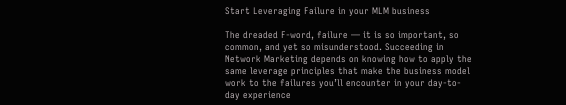Start Leveraging Failure in your MLM business

The dreaded F-word, failure — it is so important, so common, and yet so misunderstood. Succeeding in Network Marketing depends on knowing how to apply the same leverage principles that make the business model work to the failures you’ll encounter in your day-to-day experience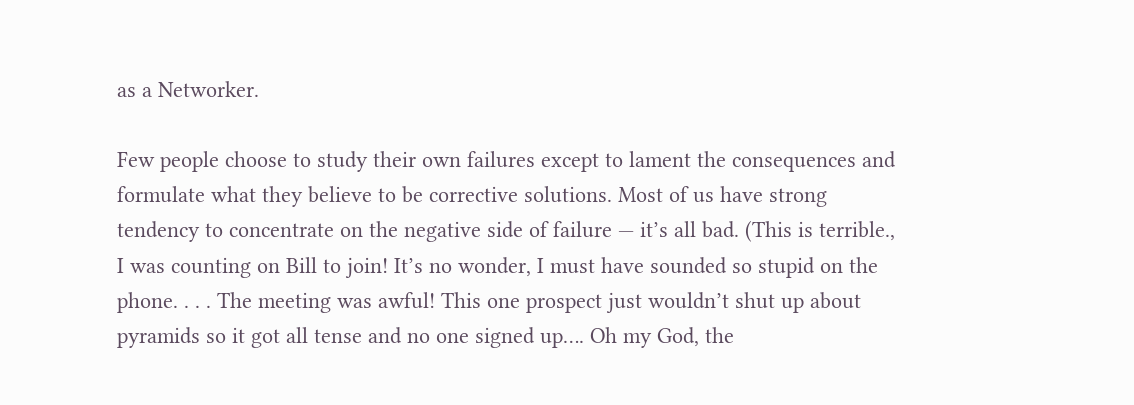as a Networker.

Few people choose to study their own failures except to lament the consequences and formulate what they believe to be corrective solutions. Most of us have strong tendency to concentrate on the negative side of failure — it’s all bad. (This is terrible., I was counting on Bill to join! It’s no wonder, I must have sounded so stupid on the phone. . . . The meeting was awful! This one prospect just wouldn’t shut up about pyramids so it got all tense and no one signed up…. Oh my God, the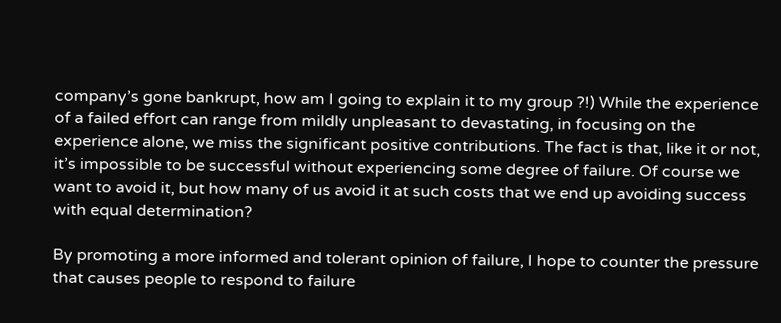company’s gone bankrupt, how am I going to explain it to my group ?!) While the experience of a failed effort can range from mildly unpleasant to devastating, in focusing on the experience alone, we miss the significant positive contributions. The fact is that, like it or not, it’s impossible to be successful without experiencing some degree of failure. Of course we want to avoid it, but how many of us avoid it at such costs that we end up avoiding success with equal determination?

By promoting a more informed and tolerant opinion of failure, I hope to counter the pressure that causes people to respond to failure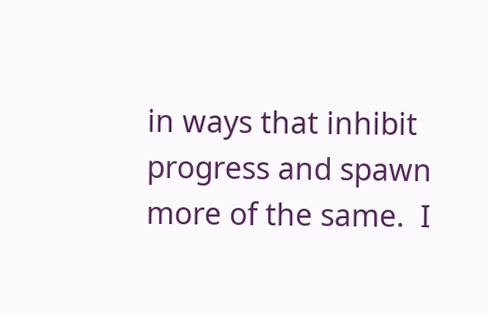in ways that inhibit progress and spawn more of the same.  I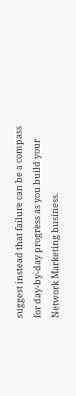suggest instead that failure can be a compass for day-by-day progress as you build your Network Marketing business.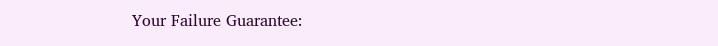Your Failure Guarantee: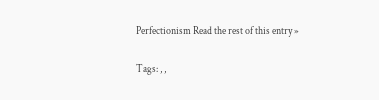Perfectionism Read the rest of this entry »

Tags: , ,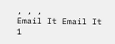, , ,
Email It Email It
1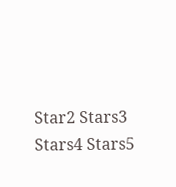Star2 Stars3 Stars4 Stars5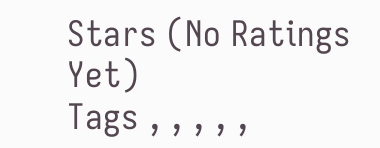Stars (No Ratings Yet)
Tags , , , , ,